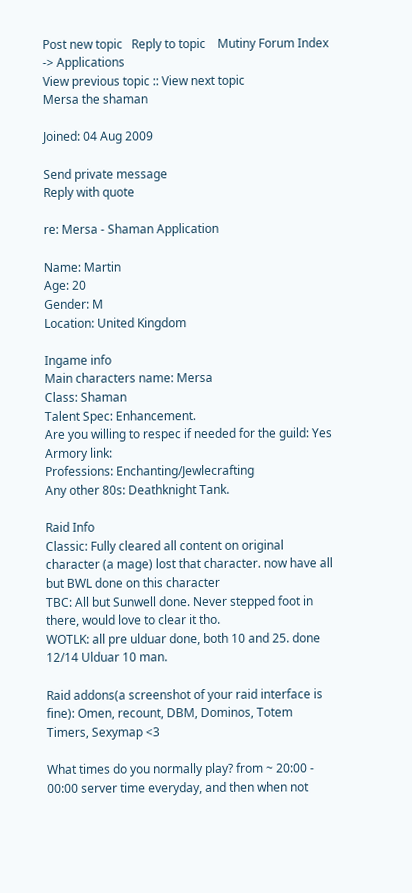Post new topic   Reply to topic    Mutiny Forum Index -> Applications
View previous topic :: View next topic
Mersa the shaman

Joined: 04 Aug 2009

Send private message
Reply with quote

re: Mersa - Shaman Application

Name: Martin
Age: 20
Gender: M
Location: United Kingdom

Ingame info
Main characters name: Mersa
Class: Shaman
Talent Spec: Enhancement.
Are you willing to respec if needed for the guild: Yes
Armory link:
Professions: Enchanting/Jewlecrafting
Any other 80s: Deathknight Tank.

Raid Info
Classic: Fully cleared all content on original character (a mage) lost that character. now have all but BWL done on this character
TBC: All but Sunwell done. Never stepped foot in there, would love to clear it tho.
WOTLK: all pre ulduar done, both 10 and 25. done 12/14 Ulduar 10 man.

Raid addons(a screenshot of your raid interface is fine): Omen, recount, DBM, Dominos, Totem Timers, Sexymap <3

What times do you normally play? from ~ 20:00 - 00:00 server time everyday, and then when not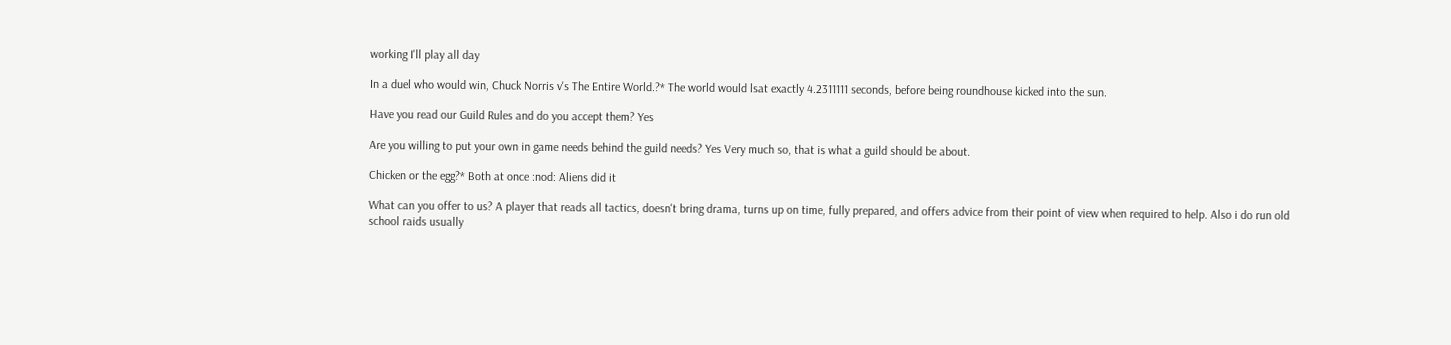working I'll play all day

In a duel who would win, Chuck Norris v's The Entire World.?* The world would lsat exactly 4.2311111 seconds, before being roundhouse kicked into the sun.

Have you read our Guild Rules and do you accept them? Yes

Are you willing to put your own in game needs behind the guild needs? Yes Very much so, that is what a guild should be about.

Chicken or the egg?* Both at once :nod: Aliens did it

What can you offer to us? A player that reads all tactics, doesn't bring drama, turns up on time, fully prepared, and offers advice from their point of view when required to help. Also i do run old school raids usually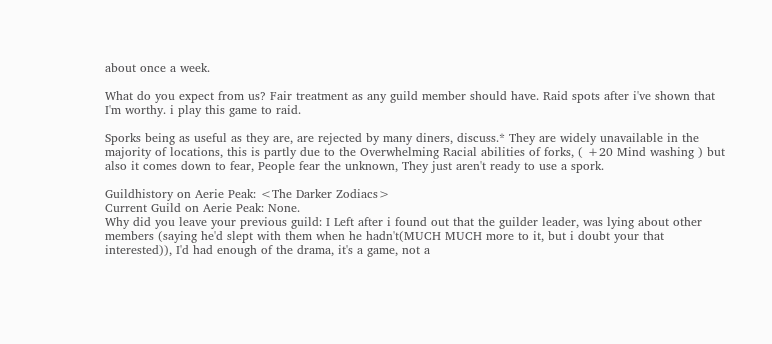about once a week.

What do you expect from us? Fair treatment as any guild member should have. Raid spots after i've shown that I'm worthy. i play this game to raid.

Sporks being as useful as they are, are rejected by many diners, discuss.* They are widely unavailable in the majority of locations, this is partly due to the Overwhelming Racial abilities of forks, ( +20 Mind washing ) but also it comes down to fear, People fear the unknown, They just aren't ready to use a spork.

Guildhistory on Aerie Peak: <The Darker Zodiacs>
Current Guild on Aerie Peak: None.
Why did you leave your previous guild: I Left after i found out that the guilder leader, was lying about other members (saying he'd slept with them when he hadn't(MUCH MUCH more to it, but i doubt your that interested)), I'd had enough of the drama, it's a game, not a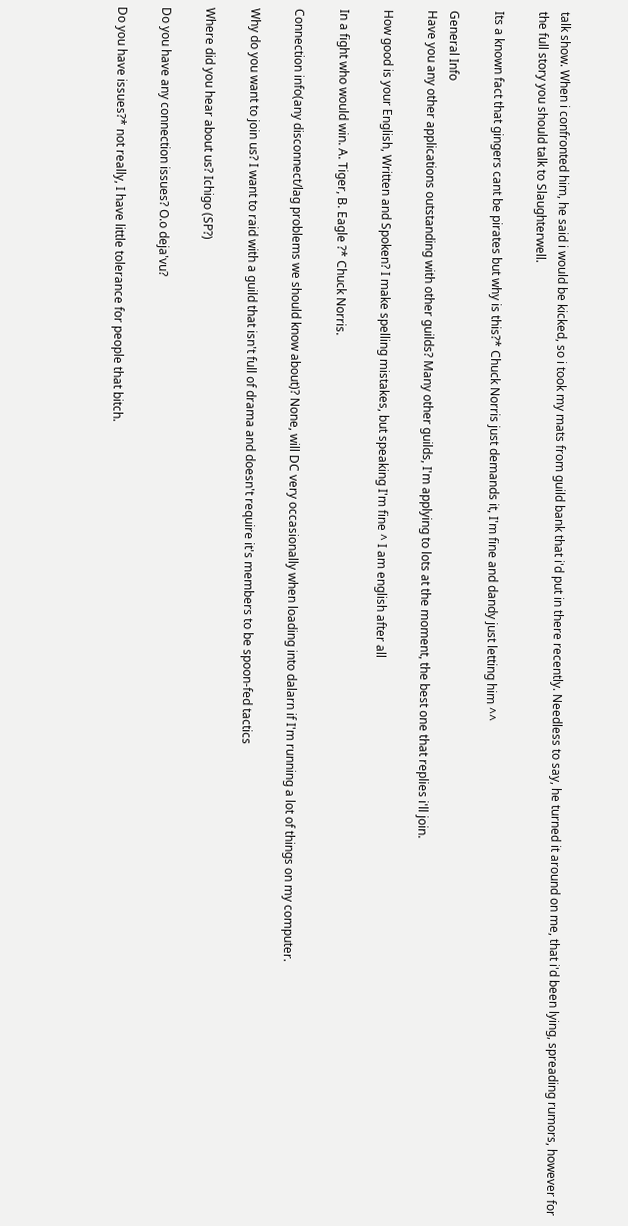talk show. When i confronted him, he said i would be kicked, so i took my mats from guild bank that i'd put in there recently. Needless to say, he turned it around on me, that i'd been lying, spreading rumors, however for the full story you should talk to Slaughterwell.

Its a known fact that gingers cant be pirates but why is this?* Chuck Norris just demands it, I'm fine and dandy just letting him ^^

General Info
Have you any other applications outstanding with other guilds? Many other guilds, I'm applying to lots at the moment, the best one that replies i'll join.

How good is your English, Written and Spoken? I make spelling mistakes, but speaking I'm fine ^ I am english after all

In a fight who would win. A. Tiger, B. Eagle ?* Chuck Norris.

Connection info(any disconnect/lag problems we should know about)? None, will DC very occasionally when loading into dalarn if I'm running a lot of things on my computer.

Why do you want to join us? I want to raid with a guild that isn't full of drama and doesn't require it's members to be spoon-fed tactics

Where did you hear about us? Ichigo (SP?)

Do you have any connection issues? O.o deja'vu?

Do you have issues?* not really, I have little tolerance for people that bitch.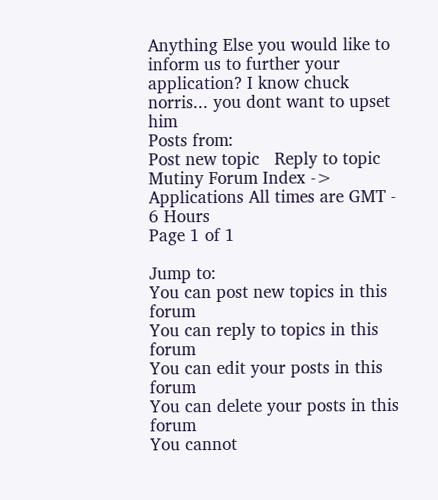Anything Else you would like to inform us to further your application? I know chuck norris... you dont want to upset him
Posts from:
Post new topic   Reply to topic    Mutiny Forum Index -> Applications All times are GMT - 6 Hours
Page 1 of 1

Jump to:
You can post new topics in this forum
You can reply to topics in this forum
You can edit your posts in this forum
You can delete your posts in this forum
You cannot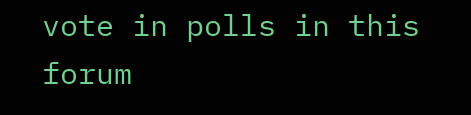vote in polls in this forum